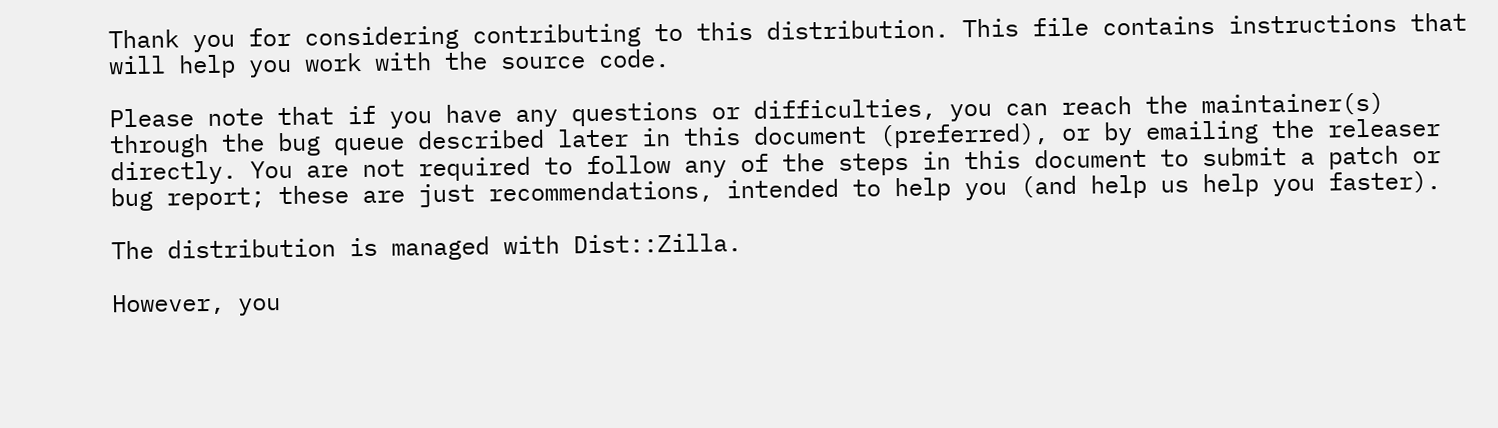Thank you for considering contributing to this distribution. This file contains instructions that will help you work with the source code.

Please note that if you have any questions or difficulties, you can reach the maintainer(s) through the bug queue described later in this document (preferred), or by emailing the releaser directly. You are not required to follow any of the steps in this document to submit a patch or bug report; these are just recommendations, intended to help you (and help us help you faster).

The distribution is managed with Dist::Zilla.

However, you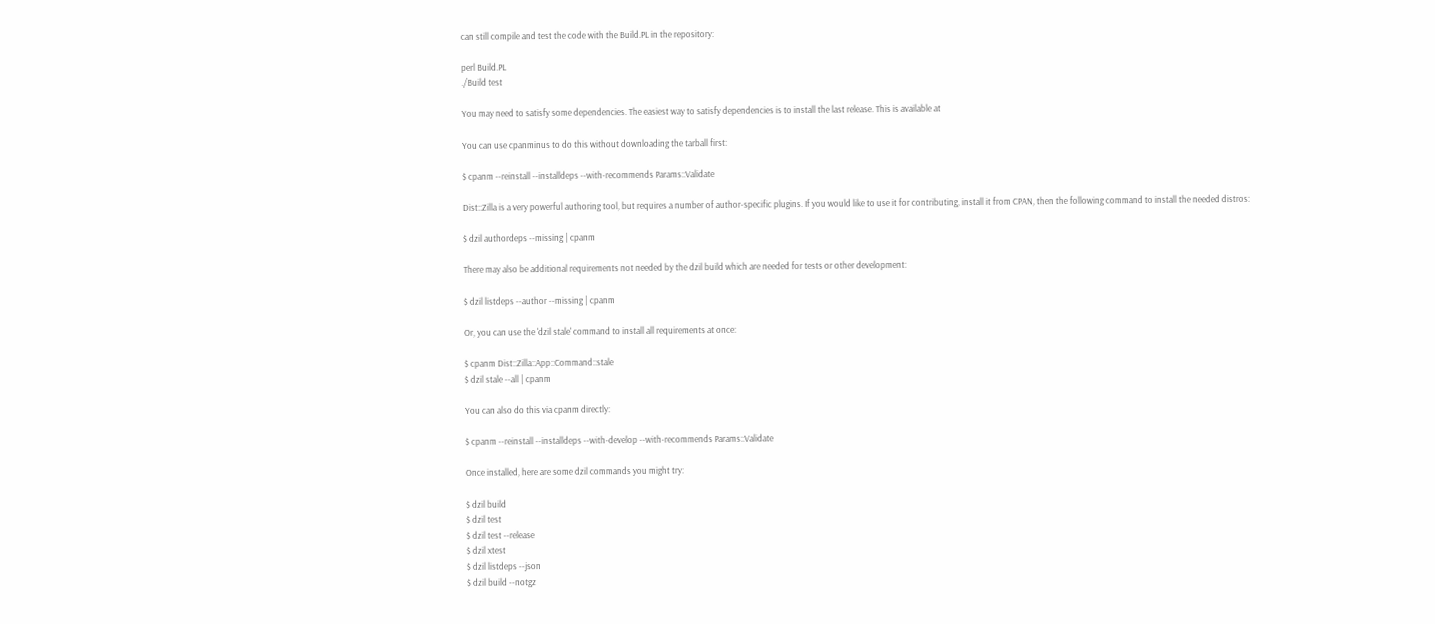can still compile and test the code with the Build.PL in the repository:

perl Build.PL
./Build test

You may need to satisfy some dependencies. The easiest way to satisfy dependencies is to install the last release. This is available at

You can use cpanminus to do this without downloading the tarball first:

$ cpanm --reinstall --installdeps --with-recommends Params::Validate

Dist::Zilla is a very powerful authoring tool, but requires a number of author-specific plugins. If you would like to use it for contributing, install it from CPAN, then the following command to install the needed distros:

$ dzil authordeps --missing | cpanm

There may also be additional requirements not needed by the dzil build which are needed for tests or other development:

$ dzil listdeps --author --missing | cpanm

Or, you can use the 'dzil stale' command to install all requirements at once:

$ cpanm Dist::Zilla::App::Command::stale
$ dzil stale --all | cpanm

You can also do this via cpanm directly:

$ cpanm --reinstall --installdeps --with-develop --with-recommends Params::Validate

Once installed, here are some dzil commands you might try:

$ dzil build
$ dzil test
$ dzil test --release
$ dzil xtest
$ dzil listdeps --json
$ dzil build --notgz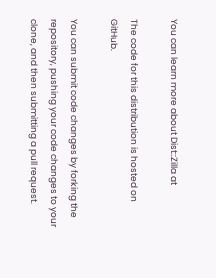You can learn more about Dist::Zilla at

The code for this distribution is hosted on GitHub.

You can submit code changes by forking the repository, pushing your code changes to your clone, and then submitting a pull request.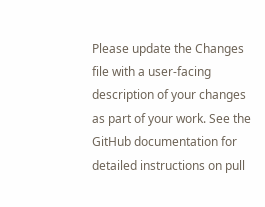Please update the Changes file with a user-facing description of your changes as part of your work. See the GitHub documentation for detailed instructions on pull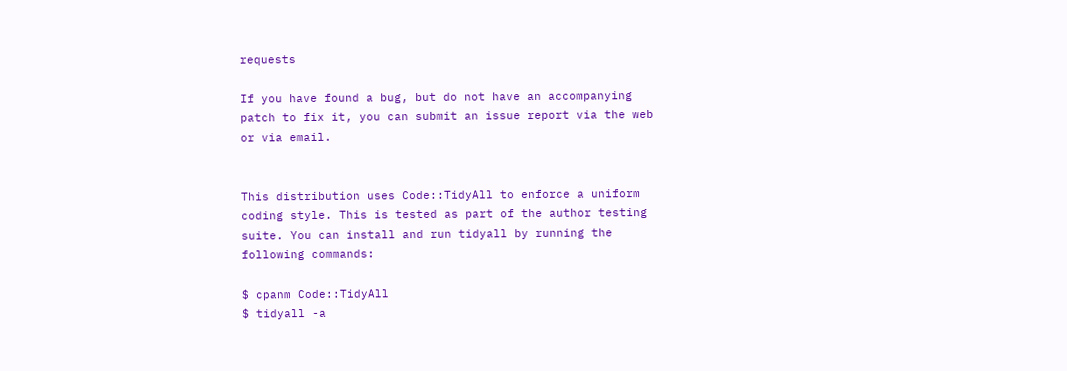requests

If you have found a bug, but do not have an accompanying patch to fix it, you can submit an issue report via the web or via email.


This distribution uses Code::TidyAll to enforce a uniform coding style. This is tested as part of the author testing suite. You can install and run tidyall by running the following commands:

$ cpanm Code::TidyAll
$ tidyall -a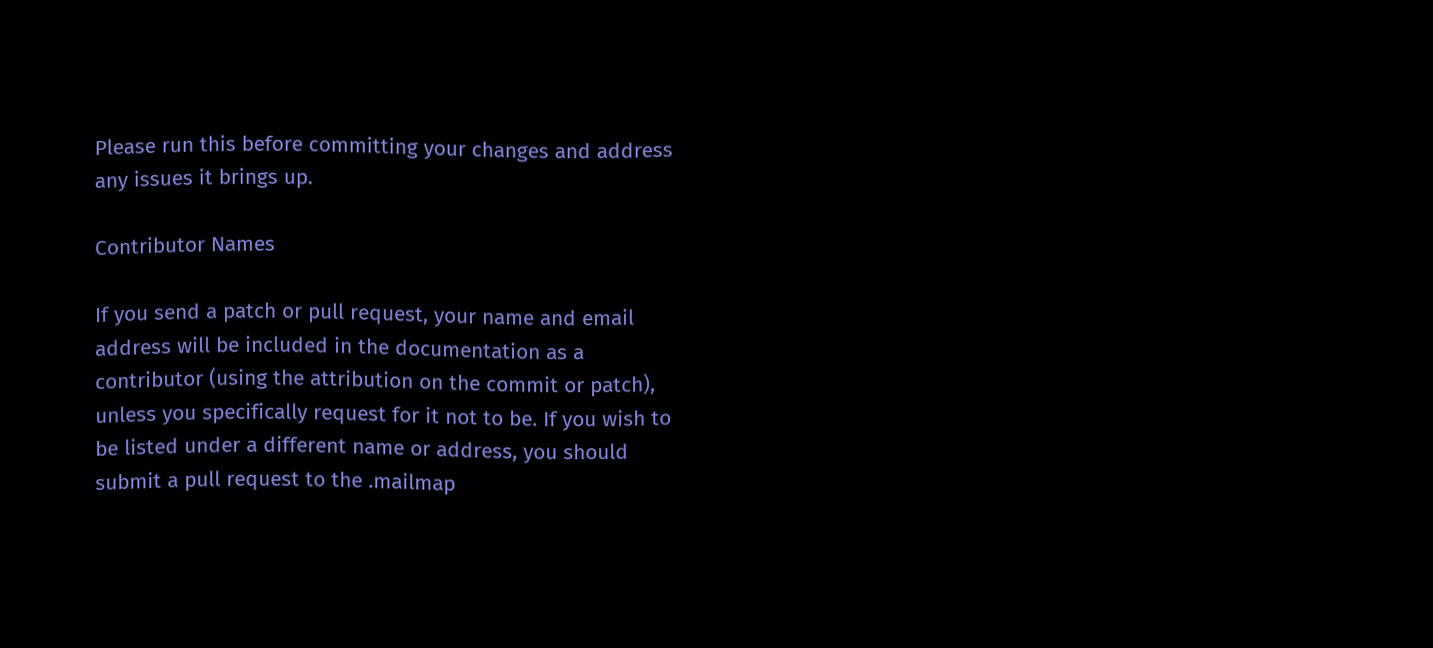Please run this before committing your changes and address any issues it brings up.

Contributor Names

If you send a patch or pull request, your name and email address will be included in the documentation as a contributor (using the attribution on the commit or patch), unless you specifically request for it not to be. If you wish to be listed under a different name or address, you should submit a pull request to the .mailmap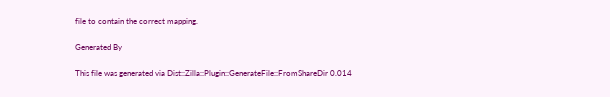file to contain the correct mapping.

Generated By

This file was generated via Dist::Zilla::Plugin::GenerateFile::FromShareDir 0.014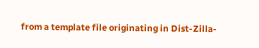from a template file originating in Dist-Zilla-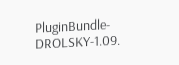PluginBundle-DROLSKY-1.09.